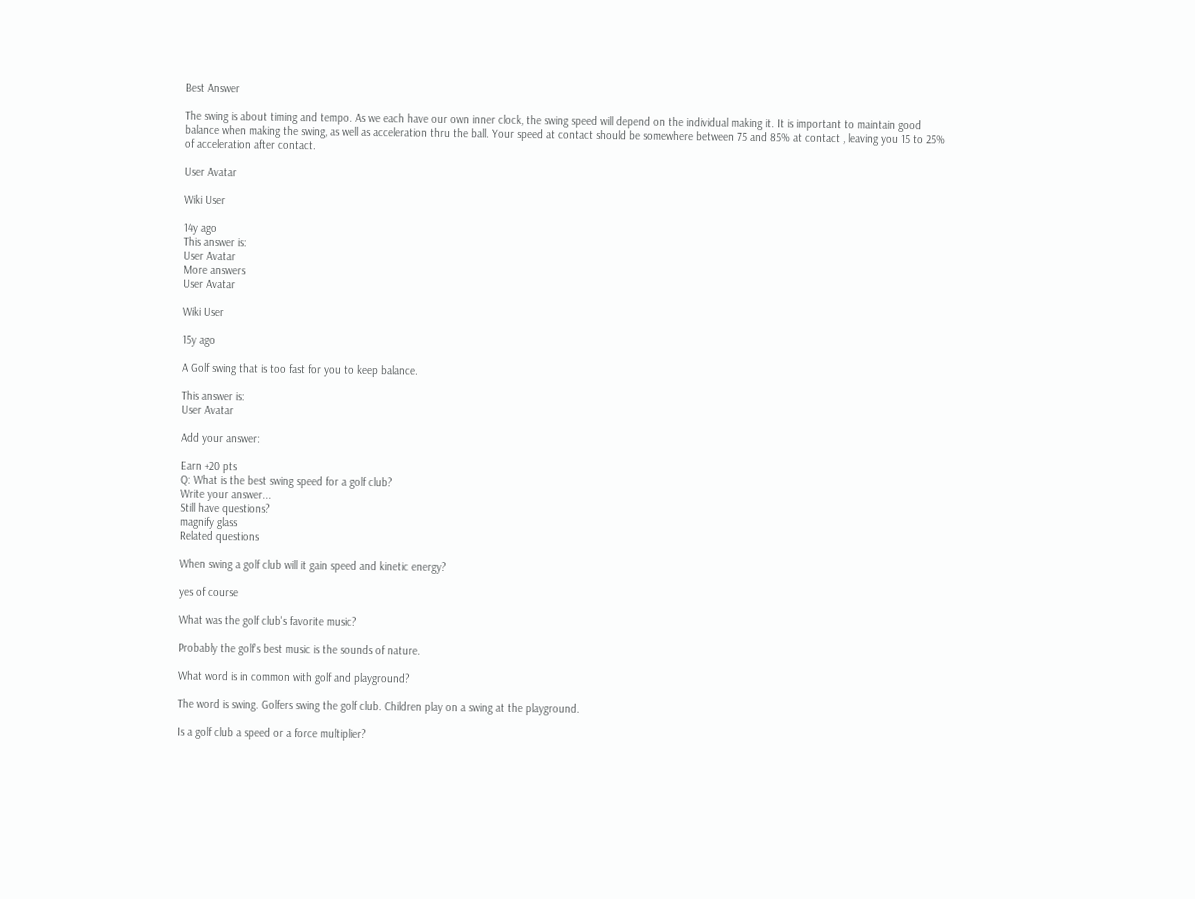Best Answer

The swing is about timing and tempo. As we each have our own inner clock, the swing speed will depend on the individual making it. It is important to maintain good balance when making the swing, as well as acceleration thru the ball. Your speed at contact should be somewhere between 75 and 85% at contact , leaving you 15 to 25% of acceleration after contact.

User Avatar

Wiki User

14y ago
This answer is:
User Avatar
More answers
User Avatar

Wiki User

15y ago

A Golf swing that is too fast for you to keep balance.

This answer is:
User Avatar

Add your answer:

Earn +20 pts
Q: What is the best swing speed for a golf club?
Write your answer...
Still have questions?
magnify glass
Related questions

When swing a golf club will it gain speed and kinetic energy?

yes of course

What was the golf club's favorite music?

Probably the golf's best music is the sounds of nature.

What word is in common with golf and playground?

The word is swing. Golfers swing the golf club. Children play on a swing at the playground.

Is a golf club a speed or a force multiplier?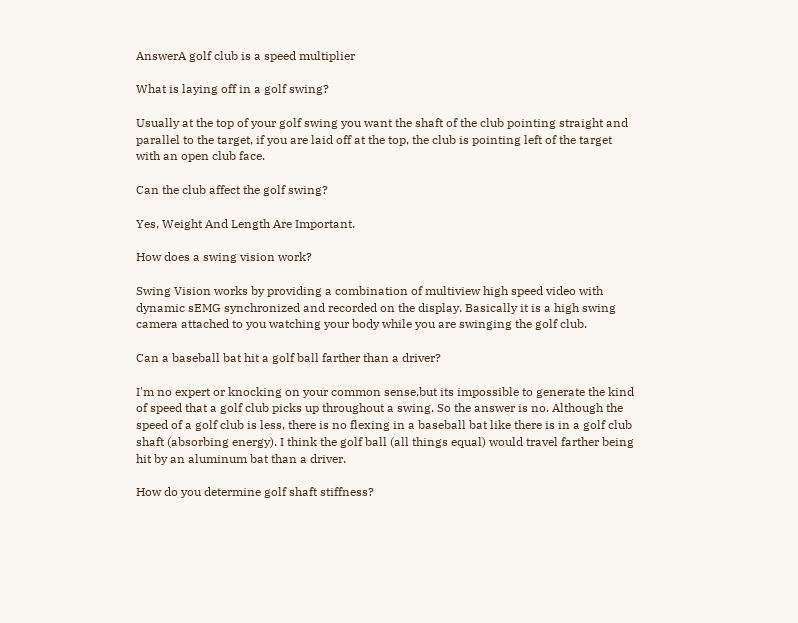AnswerA golf club is a speed multiplier

What is laying off in a golf swing?

Usually at the top of your golf swing you want the shaft of the club pointing straight and parallel to the target, if you are laid off at the top, the club is pointing left of the target with an open club face.

Can the club affect the golf swing?

Yes, Weight And Length Are Important.

How does a swing vision work?

Swing Vision works by providing a combination of multiview high speed video with dynamic sEMG synchronized and recorded on the display. Basically it is a high swing camera attached to you watching your body while you are swinging the golf club.

Can a baseball bat hit a golf ball farther than a driver?

I'm no expert or knocking on your common sense,but its impossible to generate the kind of speed that a golf club picks up throughout a swing. So the answer is no. Although the speed of a golf club is less, there is no flexing in a baseball bat like there is in a golf club shaft (absorbing energy). I think the golf ball (all things equal) would travel farther being hit by an aluminum bat than a driver.

How do you determine golf shaft stiffness?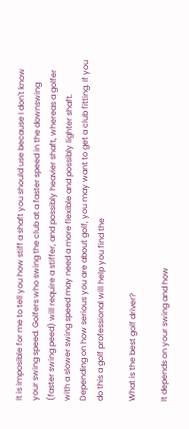It is imposible for me to tell you how stiff a shaft you should use because I don't know your swing speed. Golfers who swing the club at a faster speed in the downswing (faster swing peed) will require a stiffer, and possibly heavier shaft, whereas a golfer with a slower swing speed may need a more flexible and possibly lighter shaft. Depending on how serious you are about golf, you may want to get a club fitting. If you do this a golf professional will help you find the

What is the best golf driver?

It depends on your swing and how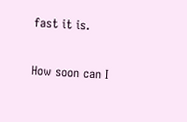fast it is.

How soon can I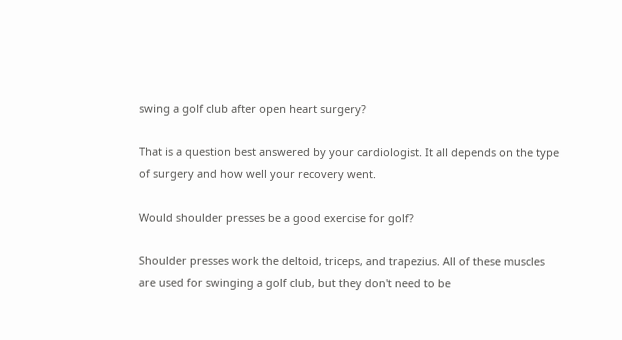swing a golf club after open heart surgery?

That is a question best answered by your cardiologist. It all depends on the type of surgery and how well your recovery went.

Would shoulder presses be a good exercise for golf?

Shoulder presses work the deltoid, triceps, and trapezius. All of these muscles are used for swinging a golf club, but they don't need to be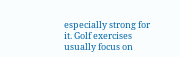especially strong for it. Golf exercises usually focus on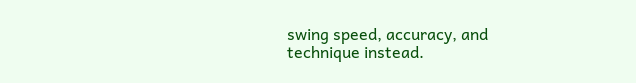swing speed, accuracy, and technique instead.